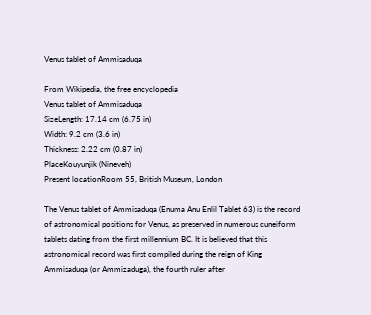Venus tablet of Ammisaduqa

From Wikipedia, the free encyclopedia
Venus tablet of Ammisaduqa
SizeLength: 17.14 cm (6.75 in)
Width: 9.2 cm (3.6 in)
Thickness: 2.22 cm (0.87 in)
PlaceKouyunjik (Nineveh)
Present locationRoom 55, British Museum, London

The Venus tablet of Ammisaduqa (Enuma Anu Enlil Tablet 63) is the record of astronomical positions for Venus, as preserved in numerous cuneiform tablets dating from the first millennium BC. It is believed that this astronomical record was first compiled during the reign of King Ammisaduqa (or Ammizaduga), the fourth ruler after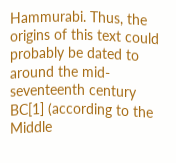Hammurabi. Thus, the origins of this text could probably be dated to around the mid-seventeenth century BC[1] (according to the Middle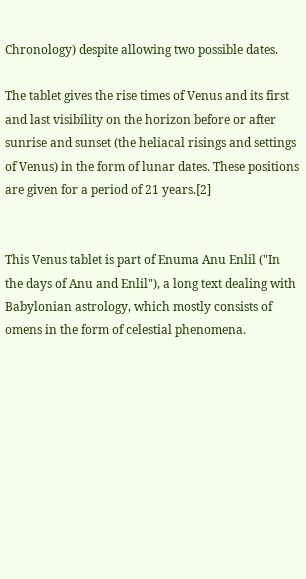Chronology) despite allowing two possible dates.

The tablet gives the rise times of Venus and its first and last visibility on the horizon before or after sunrise and sunset (the heliacal risings and settings of Venus) in the form of lunar dates. These positions are given for a period of 21 years.[2]


This Venus tablet is part of Enuma Anu Enlil ("In the days of Anu and Enlil"), a long text dealing with Babylonian astrology, which mostly consists of omens in the form of celestial phenomena.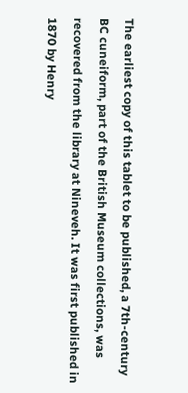The earliest copy of this tablet to be published, a 7th-century BC cuneiform, part of the British Museum collections, was recovered from the library at Nineveh. It was first published in 1870 by Henry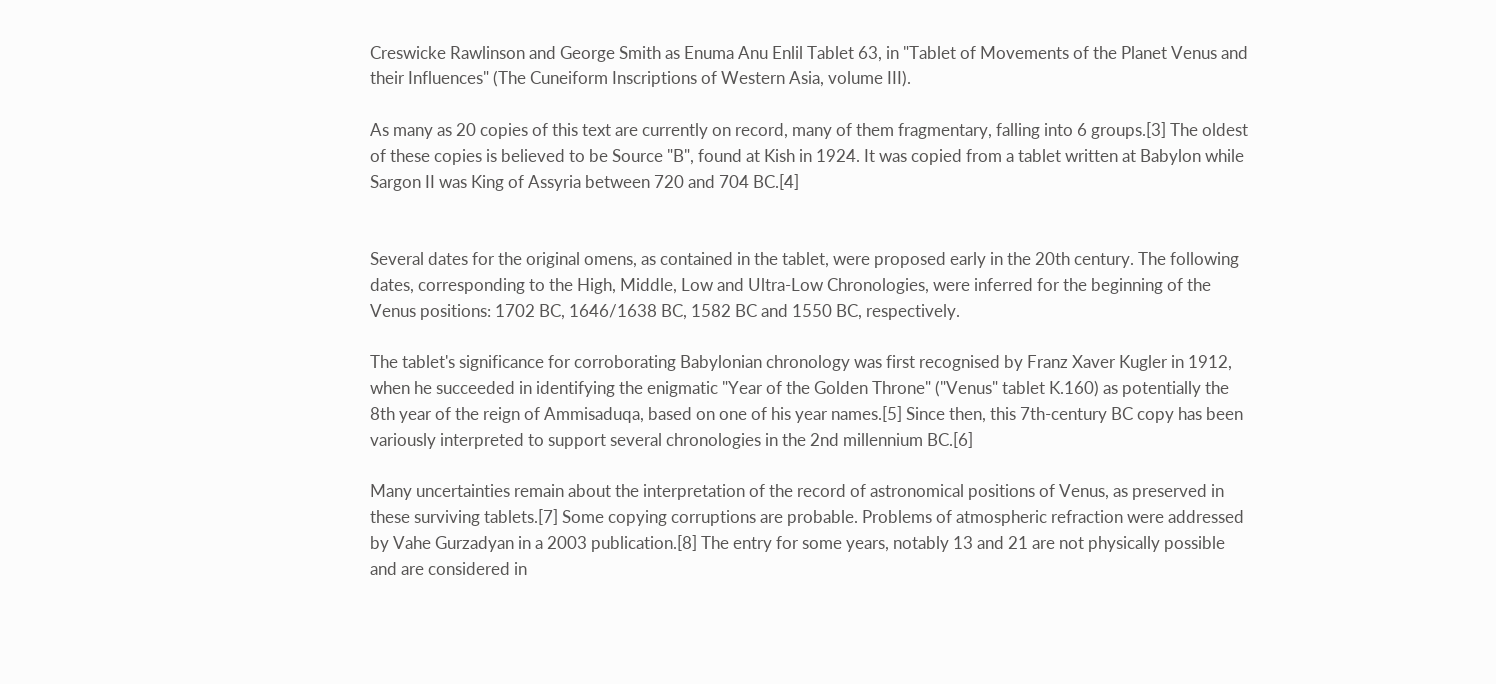Creswicke Rawlinson and George Smith as Enuma Anu Enlil Tablet 63, in "Tablet of Movements of the Planet Venus and their Influences" (The Cuneiform Inscriptions of Western Asia, volume III).

As many as 20 copies of this text are currently on record, many of them fragmentary, falling into 6 groups.[3] The oldest of these copies is believed to be Source "B", found at Kish in 1924. It was copied from a tablet written at Babylon while Sargon II was King of Assyria between 720 and 704 BC.[4]


Several dates for the original omens, as contained in the tablet, were proposed early in the 20th century. The following dates, corresponding to the High, Middle, Low and Ultra-Low Chronologies, were inferred for the beginning of the Venus positions: 1702 BC, 1646/1638 BC, 1582 BC and 1550 BC, respectively.

The tablet's significance for corroborating Babylonian chronology was first recognised by Franz Xaver Kugler in 1912, when he succeeded in identifying the enigmatic "Year of the Golden Throne" ("Venus" tablet K.160) as potentially the 8th year of the reign of Ammisaduqa, based on one of his year names.[5] Since then, this 7th-century BC copy has been variously interpreted to support several chronologies in the 2nd millennium BC.[6]

Many uncertainties remain about the interpretation of the record of astronomical positions of Venus, as preserved in these surviving tablets.[7] Some copying corruptions are probable. Problems of atmospheric refraction were addressed by Vahe Gurzadyan in a 2003 publication.[8] The entry for some years, notably 13 and 21 are not physically possible and are considered in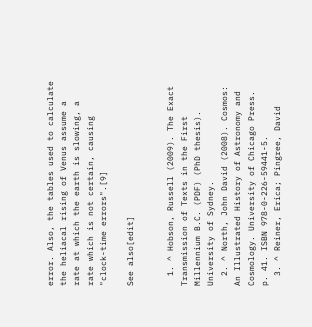error. Also, the tables used to calculate the heliacal rising of Venus assume a rate at which the earth is slowing, a rate which is not certain, causing "clock-time errors".[9]

See also[edit]


  1. ^ Hobson, Russell (2009). The Exact Transmission of Texts in the First Millennium B.C. (PDF) (PhD thesis). University of Sydney.
  2. ^ North, John David (2008). Cosmos: An Illustrated History of Astronomy and Cosmology. University of Chicago Press. p. 41. ISBN 978-0-226-59441-5.
  3. ^ Reiner, Erica; Pingree, David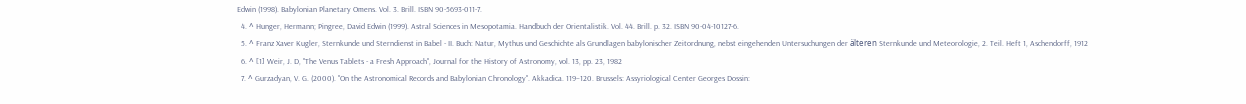Edwin (1998). Babylonian Planetary Omens. Vol. 3. Brill. ISBN 90-5693-011-7.
  4. ^ Hunger, Hermann; Pingree, David Edwin (1999). Astral Sciences in Mesopotamia. Handbuch der Orientalistik. Vol. 44. Brill. p. 32. ISBN 90-04-10127-6.
  5. ^ Franz Xaver Kugler, Sternkunde und Sterndienst in Babel - II. Buch: Natur, Mythus und Geschichte als Grundlagen babylonischer Zeitordnung, nebst eingehenden Untersuchungen der älteren Sternkunde und Meteorologie, 2. Teil. Heft 1, Aschendorff, 1912
  6. ^ [1] Weir, J. D, "The Venus Tablets - a Fresh Approach", Journal for the History of Astronomy, vol. 13, pp. 23, 1982
  7. ^ Gurzadyan, V. G. (2000). "On the Astronomical Records and Babylonian Chronology". Akkadica. 119–120. Brussels: Assyriological Center Georges Dossin: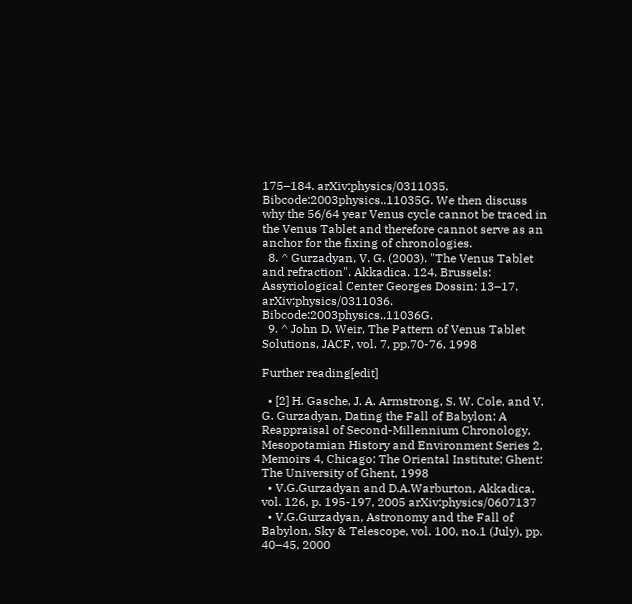175–184. arXiv:physics/0311035. Bibcode:2003physics..11035G. We then discuss why the 56/64 year Venus cycle cannot be traced in the Venus Tablet and therefore cannot serve as an anchor for the fixing of chronologies.
  8. ^ Gurzadyan, V. G. (2003). "The Venus Tablet and refraction". Akkadica. 124. Brussels: Assyriological Center Georges Dossin: 13–17. arXiv:physics/0311036. Bibcode:2003physics..11036G.
  9. ^ John D. Weir, The Pattern of Venus Tablet Solutions, JACF, vol. 7, pp.70-76, 1998

Further reading[edit]

  • [2] H. Gasche, J. A. Armstrong, S. W. Cole, and V. G. Gurzadyan, Dating the Fall of Babylon: A Reappraisal of Second-Millennium Chronology, Mesopotamian History and Environment Series 2, Memoirs 4, Chicago: The Oriental Institute; Ghent: The University of Ghent, 1998
  • V.G.Gurzadyan and D.A.Warburton, Akkadica, vol. 126, p. 195-197, 2005 arXiv:physics/0607137
  • V.G.Gurzadyan, Astronomy and the Fall of Babylon, Sky & Telescope, vol. 100, no.1 (July), pp. 40–45, 2000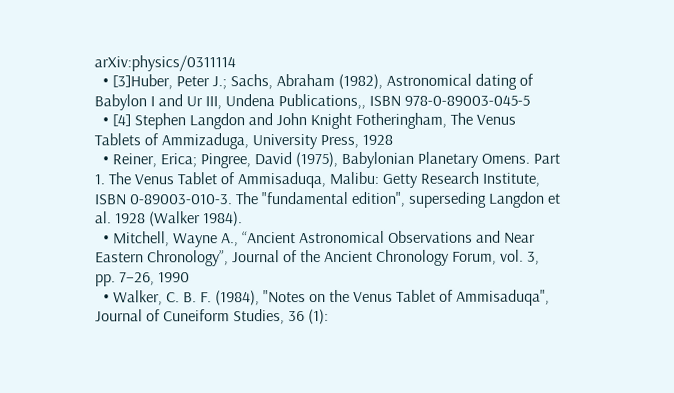arXiv:physics/0311114
  • [3]Huber, Peter J.; Sachs, Abraham (1982), Astronomical dating of Babylon I and Ur III, Undena Publications,, ISBN 978-0-89003-045-5
  • [4] Stephen Langdon and John Knight Fotheringham, The Venus Tablets of Ammizaduga, University Press, 1928
  • Reiner, Erica; Pingree, David (1975), Babylonian Planetary Omens. Part 1. The Venus Tablet of Ammisaduqa, Malibu: Getty Research Institute, ISBN 0-89003-010-3. The "fundamental edition", superseding Langdon et al. 1928 (Walker 1984).
  • Mitchell, Wayne A., “Ancient Astronomical Observations and Near Eastern Chronology”, Journal of the Ancient Chronology Forum, vol. 3, pp. 7–26, 1990
  • Walker, C. B. F. (1984), "Notes on the Venus Tablet of Ammisaduqa", Journal of Cuneiform Studies, 36 (1):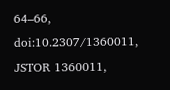64–66, doi:10.2307/1360011, JSTOR 1360011,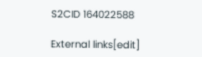S2CID 164022588

External links[edit]